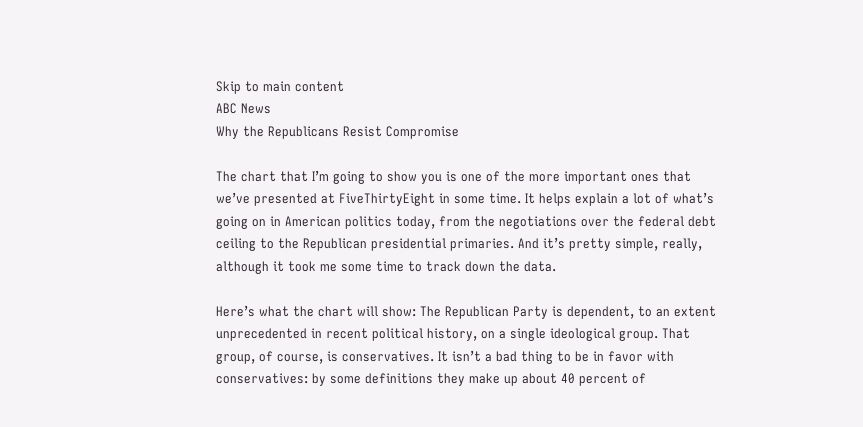Skip to main content
ABC News
Why the Republicans Resist Compromise

The chart that I’m going to show you is one of the more important ones that we’ve presented at FiveThirtyEight in some time. It helps explain a lot of what’s going on in American politics today, from the negotiations over the federal debt ceiling to the Republican presidential primaries. And it’s pretty simple, really, although it took me some time to track down the data.

Here’s what the chart will show: The Republican Party is dependent, to an extent unprecedented in recent political history, on a single ideological group. That group, of course, is conservatives. It isn’t a bad thing to be in favor with conservatives: by some definitions they make up about 40 percent of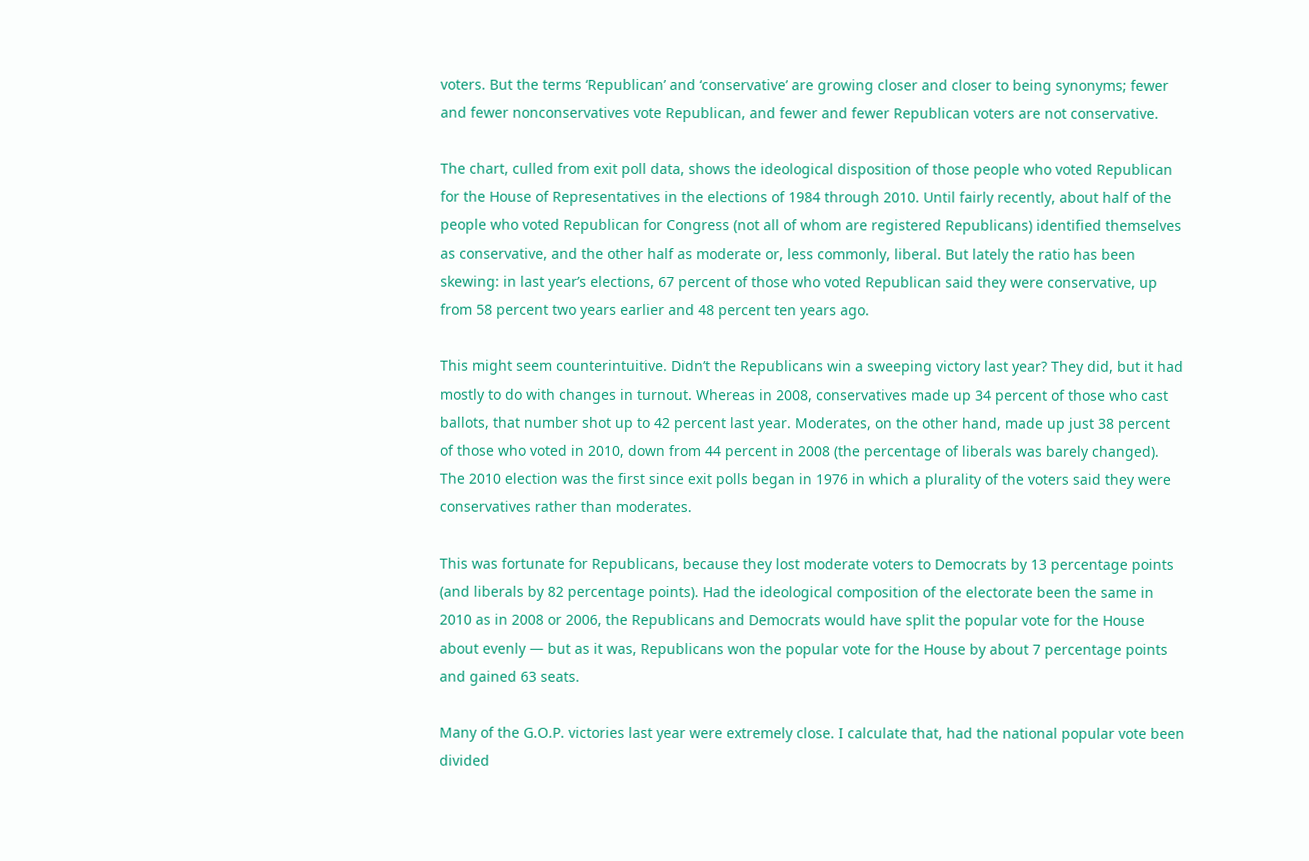voters. But the terms ‘Republican’ and ‘conservative’ are growing closer and closer to being synonyms; fewer and fewer nonconservatives vote Republican, and fewer and fewer Republican voters are not conservative.

The chart, culled from exit poll data, shows the ideological disposition of those people who voted Republican for the House of Representatives in the elections of 1984 through 2010. Until fairly recently, about half of the people who voted Republican for Congress (not all of whom are registered Republicans) identified themselves as conservative, and the other half as moderate or, less commonly, liberal. But lately the ratio has been skewing: in last year’s elections, 67 percent of those who voted Republican said they were conservative, up from 58 percent two years earlier and 48 percent ten years ago.

This might seem counterintuitive. Didn’t the Republicans win a sweeping victory last year? They did, but it had mostly to do with changes in turnout. Whereas in 2008, conservatives made up 34 percent of those who cast ballots, that number shot up to 42 percent last year. Moderates, on the other hand, made up just 38 percent of those who voted in 2010, down from 44 percent in 2008 (the percentage of liberals was barely changed). The 2010 election was the first since exit polls began in 1976 in which a plurality of the voters said they were conservatives rather than moderates.

This was fortunate for Republicans, because they lost moderate voters to Democrats by 13 percentage points (and liberals by 82 percentage points). Had the ideological composition of the electorate been the same in 2010 as in 2008 or 2006, the Republicans and Democrats would have split the popular vote for the House about evenly — but as it was, Republicans won the popular vote for the House by about 7 percentage points and gained 63 seats.

Many of the G.O.P. victories last year were extremely close. I calculate that, had the national popular vote been divided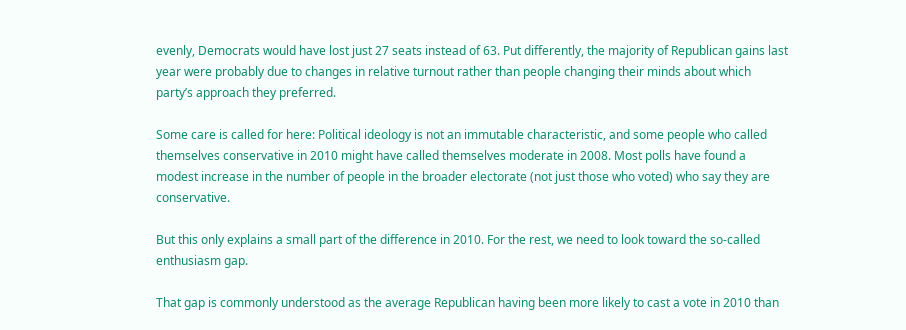evenly, Democrats would have lost just 27 seats instead of 63. Put differently, the majority of Republican gains last year were probably due to changes in relative turnout rather than people changing their minds about which party’s approach they preferred.

Some care is called for here: Political ideology is not an immutable characteristic, and some people who called themselves conservative in 2010 might have called themselves moderate in 2008. Most polls have found a modest increase in the number of people in the broader electorate (not just those who voted) who say they are conservative.

But this only explains a small part of the difference in 2010. For the rest, we need to look toward the so-called enthusiasm gap.

That gap is commonly understood as the average Republican having been more likely to cast a vote in 2010 than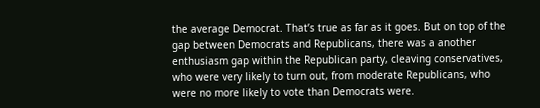the average Democrat. That’s true as far as it goes. But on top of the gap between Democrats and Republicans, there was a another enthusiasm gap within the Republican party, cleaving conservatives, who were very likely to turn out, from moderate Republicans, who were no more likely to vote than Democrats were.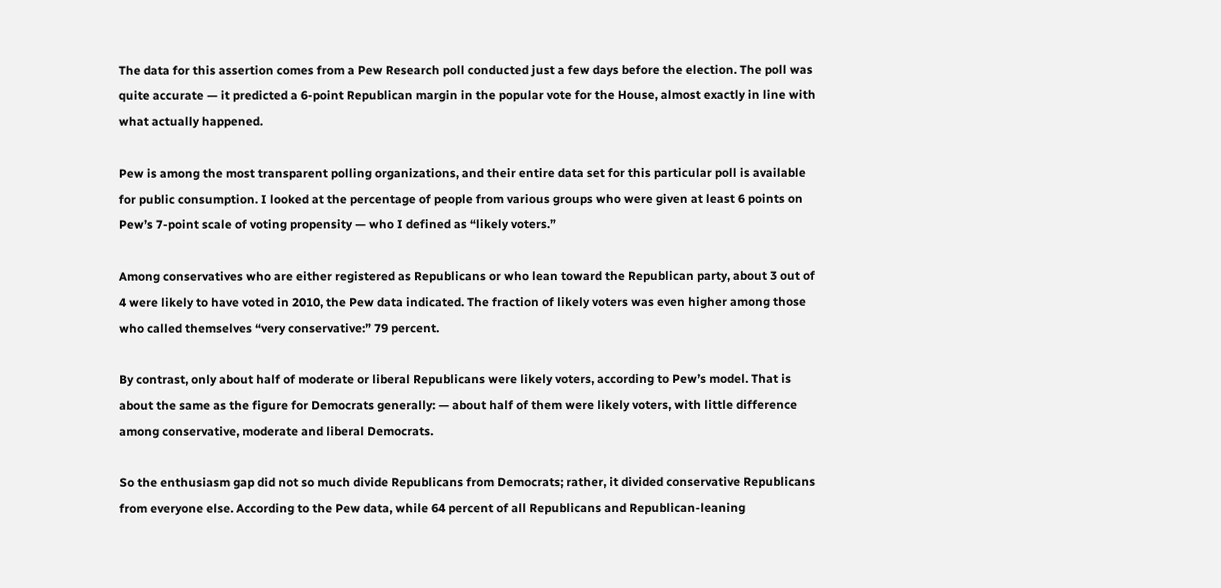The data for this assertion comes from a Pew Research poll conducted just a few days before the election. The poll was quite accurate — it predicted a 6-point Republican margin in the popular vote for the House, almost exactly in line with what actually happened.

Pew is among the most transparent polling organizations, and their entire data set for this particular poll is available for public consumption. I looked at the percentage of people from various groups who were given at least 6 points on Pew’s 7-point scale of voting propensity — who I defined as “likely voters.”

Among conservatives who are either registered as Republicans or who lean toward the Republican party, about 3 out of 4 were likely to have voted in 2010, the Pew data indicated. The fraction of likely voters was even higher among those who called themselves “very conservative:” 79 percent.

By contrast, only about half of moderate or liberal Republicans were likely voters, according to Pew’s model. That is about the same as the figure for Democrats generally: — about half of them were likely voters, with little difference among conservative, moderate and liberal Democrats.

So the enthusiasm gap did not so much divide Republicans from Democrats; rather, it divided conservative Republicans from everyone else. According to the Pew data, while 64 percent of all Republicans and Republican-leaning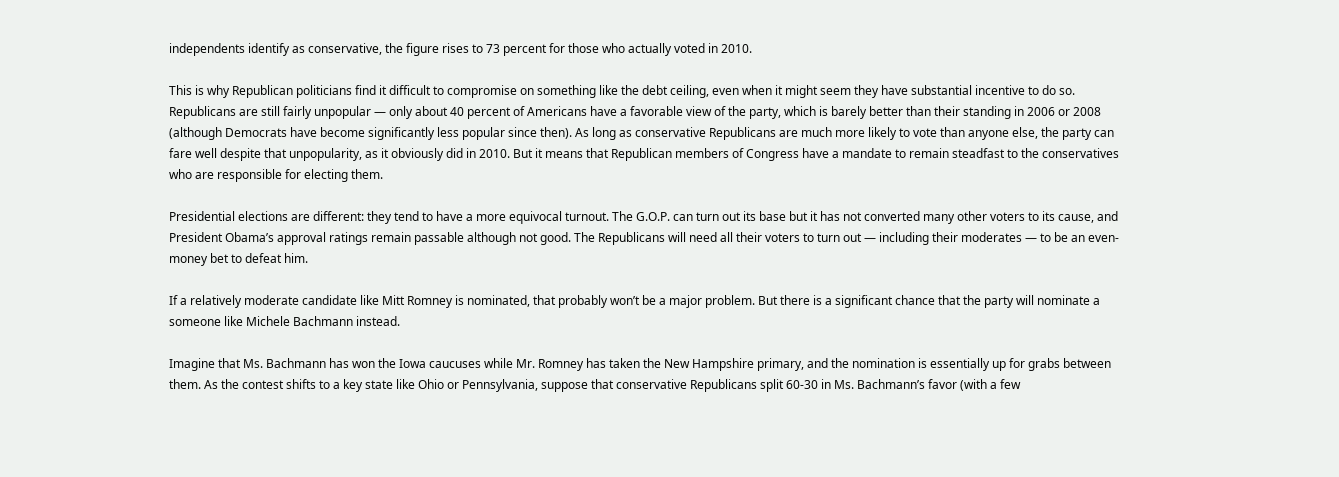independents identify as conservative, the figure rises to 73 percent for those who actually voted in 2010.

This is why Republican politicians find it difficult to compromise on something like the debt ceiling, even when it might seem they have substantial incentive to do so. Republicans are still fairly unpopular — only about 40 percent of Americans have a favorable view of the party, which is barely better than their standing in 2006 or 2008 (although Democrats have become significantly less popular since then). As long as conservative Republicans are much more likely to vote than anyone else, the party can fare well despite that unpopularity, as it obviously did in 2010. But it means that Republican members of Congress have a mandate to remain steadfast to the conservatives who are responsible for electing them.

Presidential elections are different: they tend to have a more equivocal turnout. The G.O.P. can turn out its base but it has not converted many other voters to its cause, and President Obama’s approval ratings remain passable although not good. The Republicans will need all their voters to turn out — including their moderates — to be an even-money bet to defeat him.

If a relatively moderate candidate like Mitt Romney is nominated, that probably won’t be a major problem. But there is a significant chance that the party will nominate a someone like Michele Bachmann instead.

Imagine that Ms. Bachmann has won the Iowa caucuses while Mr. Romney has taken the New Hampshire primary, and the nomination is essentially up for grabs between them. As the contest shifts to a key state like Ohio or Pennsylvania, suppose that conservative Republicans split 60-30 in Ms. Bachmann’s favor (with a few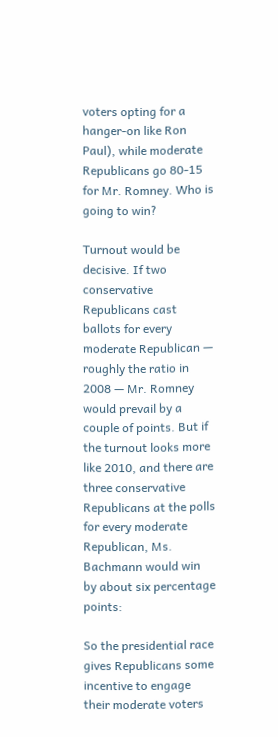voters opting for a hanger-on like Ron Paul), while moderate Republicans go 80-15 for Mr. Romney. Who is going to win?

Turnout would be decisive. If two conservative Republicans cast ballots for every moderate Republican — roughly the ratio in 2008 — Mr. Romney would prevail by a couple of points. But if the turnout looks more like 2010, and there are three conservative Republicans at the polls for every moderate Republican, Ms. Bachmann would win by about six percentage points:

So the presidential race gives Republicans some incentive to engage their moderate voters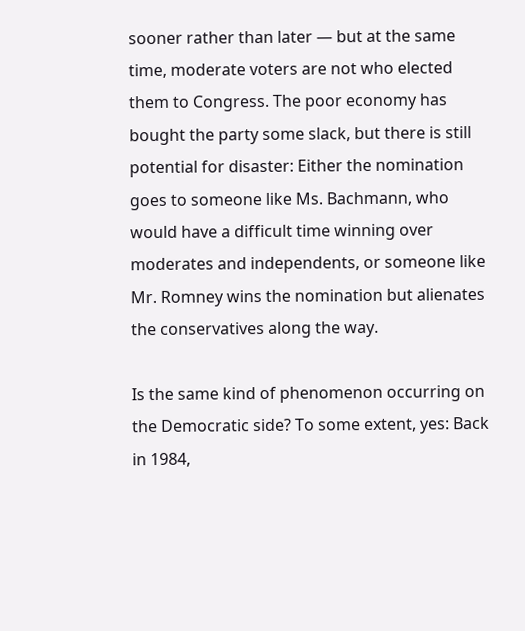sooner rather than later — but at the same time, moderate voters are not who elected them to Congress. The poor economy has bought the party some slack, but there is still potential for disaster: Either the nomination goes to someone like Ms. Bachmann, who would have a difficult time winning over moderates and independents, or someone like Mr. Romney wins the nomination but alienates the conservatives along the way.

Is the same kind of phenomenon occurring on the Democratic side? To some extent, yes: Back in 1984,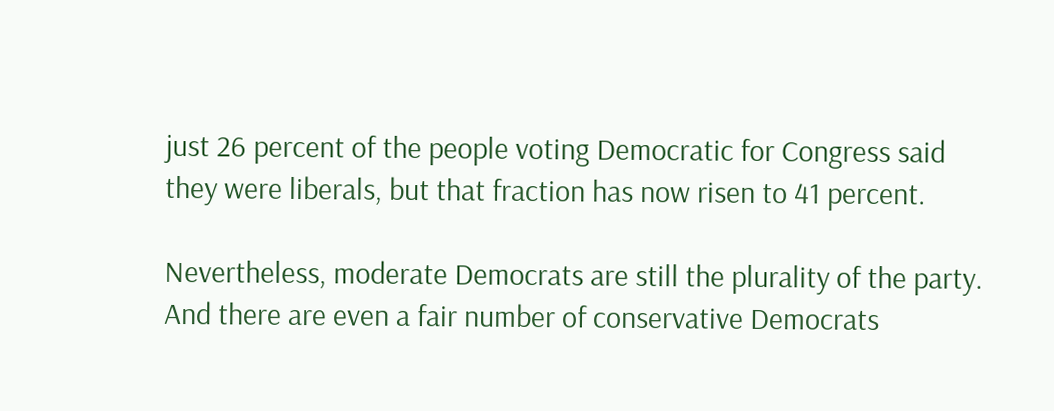just 26 percent of the people voting Democratic for Congress said they were liberals, but that fraction has now risen to 41 percent.

Nevertheless, moderate Democrats are still the plurality of the party. And there are even a fair number of conservative Democrats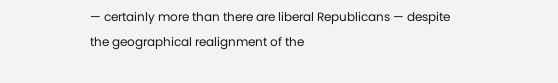— certainly more than there are liberal Republicans — despite the geographical realignment of the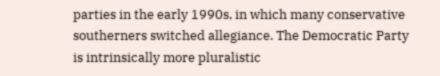parties in the early 1990s, in which many conservative southerners switched allegiance. The Democratic Party is intrinsically more pluralistic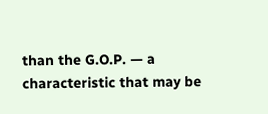than the G.O.P. — a characteristic that may be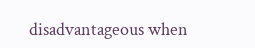disadvantageous when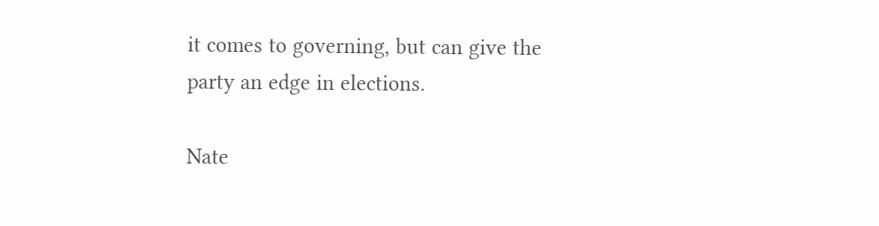it comes to governing, but can give the party an edge in elections.

Nate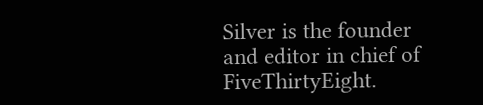Silver is the founder and editor in chief of FiveThirtyEight.